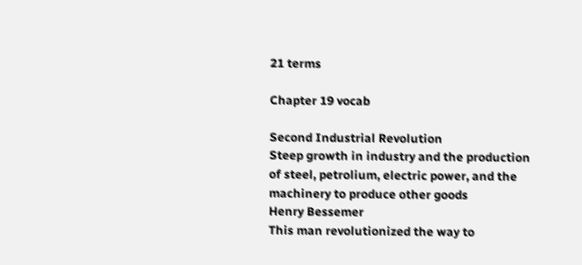21 terms

Chapter 19 vocab

Second Industrial Revolution
Steep growth in industry and the production of steel, petrolium, electric power, and the machinery to produce other goods
Henry Bessemer
This man revolutionized the way to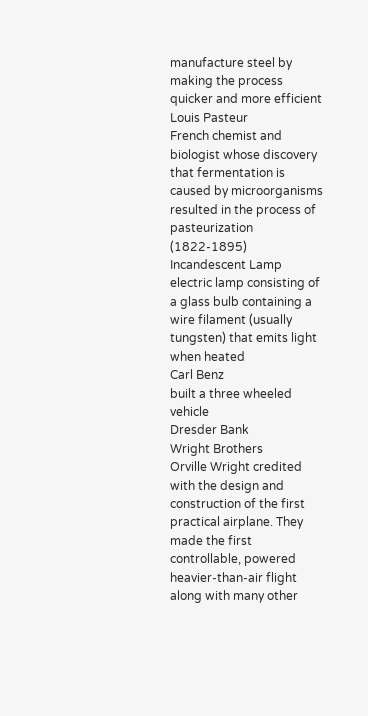manufacture steel by making the process quicker and more efficient
Louis Pasteur
French chemist and biologist whose discovery that fermentation is caused by microorganisms resulted in the process of pasteurization (1822-1895)
Incandescent Lamp
electric lamp consisting of a glass bulb containing a wire filament (usually tungsten) that emits light when heated
Carl Benz
built a three wheeled vehicle
Dresder Bank
Wright Brothers
Orville Wright credited with the design and construction of the first practical airplane. They made the first controllable, powered heavier-than-air flight along with many other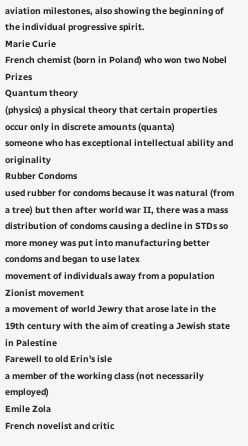aviation milestones, also showing the beginning of the individual progressive spirit.
Marie Curie
French chemist (born in Poland) who won two Nobel Prizes
Quantum theory
(physics) a physical theory that certain properties occur only in discrete amounts (quanta)
someone who has exceptional intellectual ability and originality
Rubber Condoms
used rubber for condoms because it was natural (from a tree) but then after world war II, there was a mass distribution of condoms causing a decline in STDs so more money was put into manufacturing better condoms and began to use latex
movement of individuals away from a population
Zionist movement
a movement of world Jewry that arose late in the 19th century with the aim of creating a Jewish state in Palestine
Farewell to old Erin's isle
a member of the working class (not necessarily employed)
Emile Zola
French novelist and critic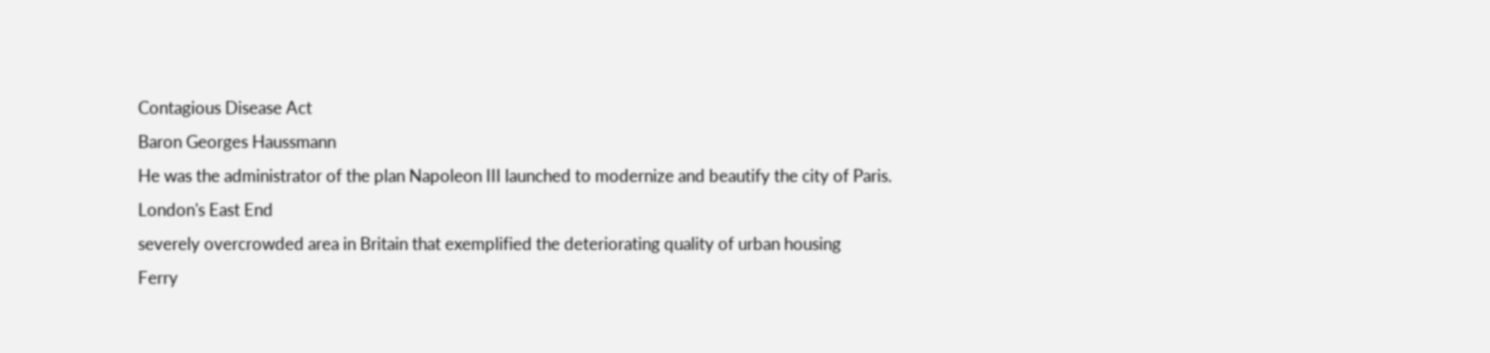Contagious Disease Act
Baron Georges Haussmann
He was the administrator of the plan Napoleon III launched to modernize and beautify the city of Paris.
London's East End
severely overcrowded area in Britain that exemplified the deteriorating quality of urban housing
Ferry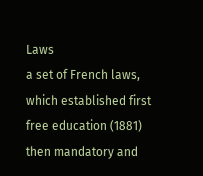Laws
a set of French laws, which established first free education (1881) then mandatory and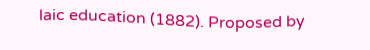laic education (1882). Proposed by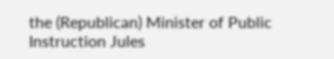the (Republican) Minister of Public Instruction Jules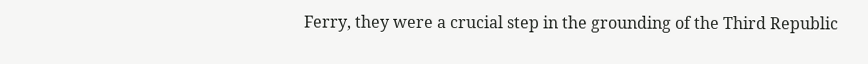Ferry, they were a crucial step in the grounding of the Third Republic